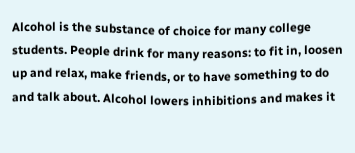Alcohol is the substance of choice for many college students. People drink for many reasons: to fit in, loosen up and relax, make friends, or to have something to do and talk about. Alcohol lowers inhibitions and makes it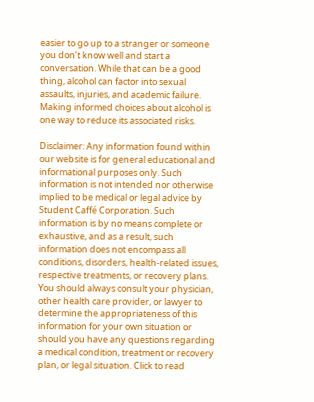easier to go up to a stranger or someone you don’t know well and start a conversation. While that can be a good thing, alcohol can factor into sexual assaults, injuries, and academic failure. Making informed choices about alcohol is one way to reduce its associated risks.

Disclaimer: Any information found within our website is for general educational and informational purposes only. Such information is not intended nor otherwise implied to be medical or legal advice by Student Caffé Corporation. Such information is by no means complete or exhaustive, and as a result, such information does not encompass all conditions, disorders, health-related issues, respective treatments, or recovery plans. You should always consult your physician, other health care provider, or lawyer to determine the appropriateness of this information for your own situation or should you have any questions regarding a medical condition, treatment or recovery plan, or legal situation. Click to read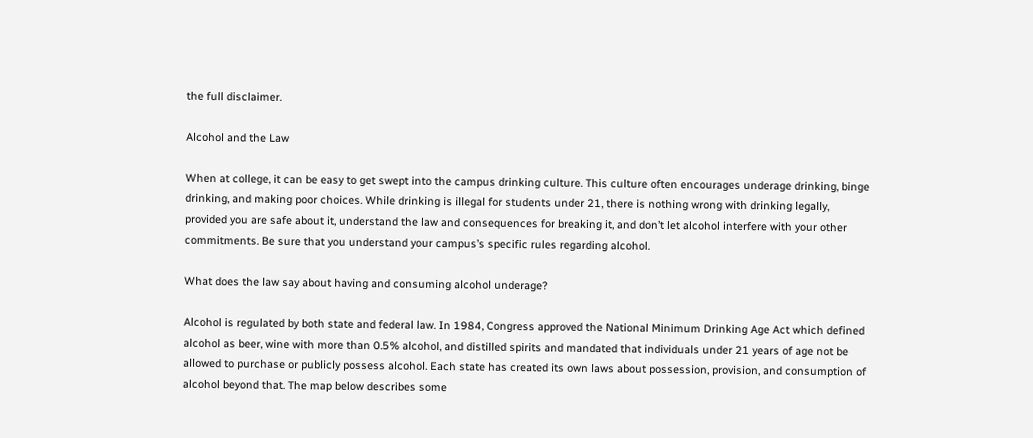the full disclaimer.

Alcohol and the Law

When at college, it can be easy to get swept into the campus drinking culture. This culture often encourages underage drinking, binge drinking, and making poor choices. While drinking is illegal for students under 21, there is nothing wrong with drinking legally, provided you are safe about it, understand the law and consequences for breaking it, and don’t let alcohol interfere with your other commitments. Be sure that you understand your campus’s specific rules regarding alcohol.

What does the law say about having and consuming alcohol underage?

Alcohol is regulated by both state and federal law. In 1984, Congress approved the National Minimum Drinking Age Act which defined alcohol as beer, wine with more than 0.5% alcohol, and distilled spirits and mandated that individuals under 21 years of age not be allowed to purchase or publicly possess alcohol. Each state has created its own laws about possession, provision, and consumption of alcohol beyond that. The map below describes some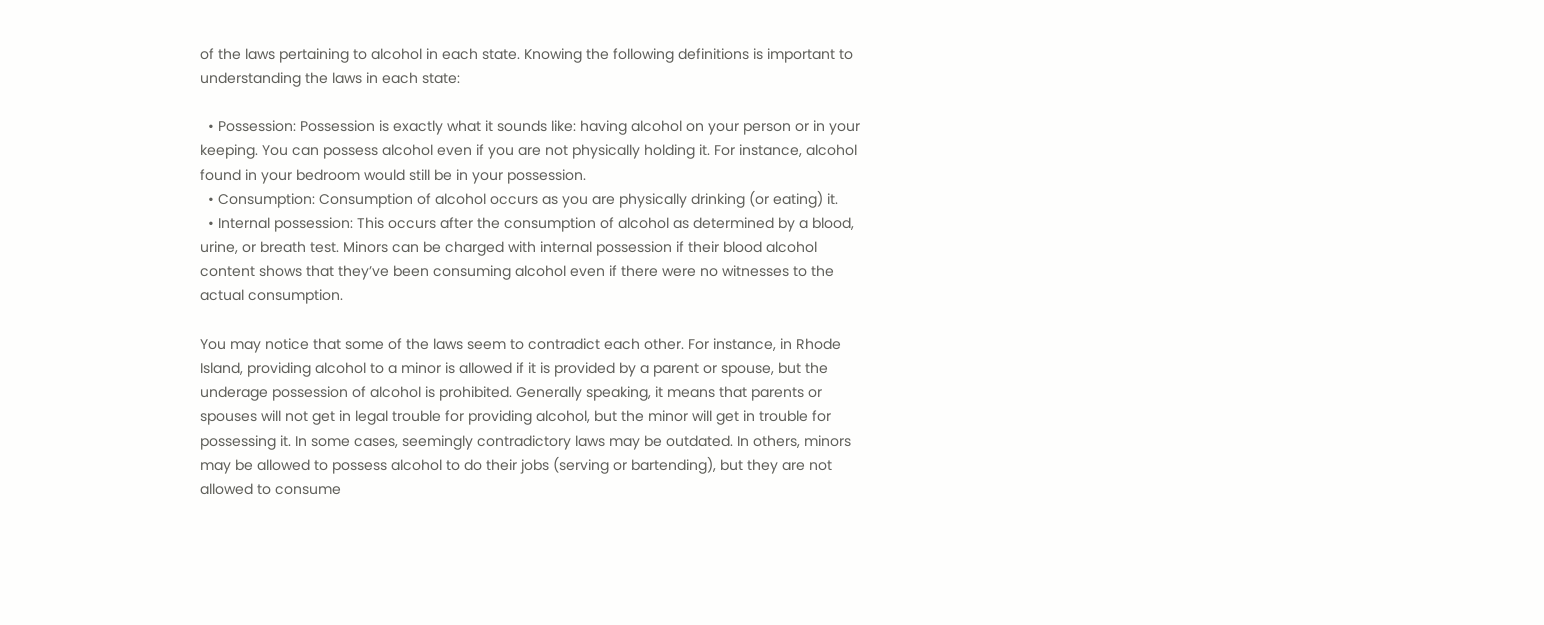of the laws pertaining to alcohol in each state. Knowing the following definitions is important to understanding the laws in each state:

  • Possession: Possession is exactly what it sounds like: having alcohol on your person or in your keeping. You can possess alcohol even if you are not physically holding it. For instance, alcohol found in your bedroom would still be in your possession.
  • Consumption: Consumption of alcohol occurs as you are physically drinking (or eating) it.
  • Internal possession: This occurs after the consumption of alcohol as determined by a blood, urine, or breath test. Minors can be charged with internal possession if their blood alcohol content shows that they’ve been consuming alcohol even if there were no witnesses to the actual consumption.

You may notice that some of the laws seem to contradict each other. For instance, in Rhode Island, providing alcohol to a minor is allowed if it is provided by a parent or spouse, but the underage possession of alcohol is prohibited. Generally speaking, it means that parents or spouses will not get in legal trouble for providing alcohol, but the minor will get in trouble for possessing it. In some cases, seemingly contradictory laws may be outdated. In others, minors may be allowed to possess alcohol to do their jobs (serving or bartending), but they are not allowed to consume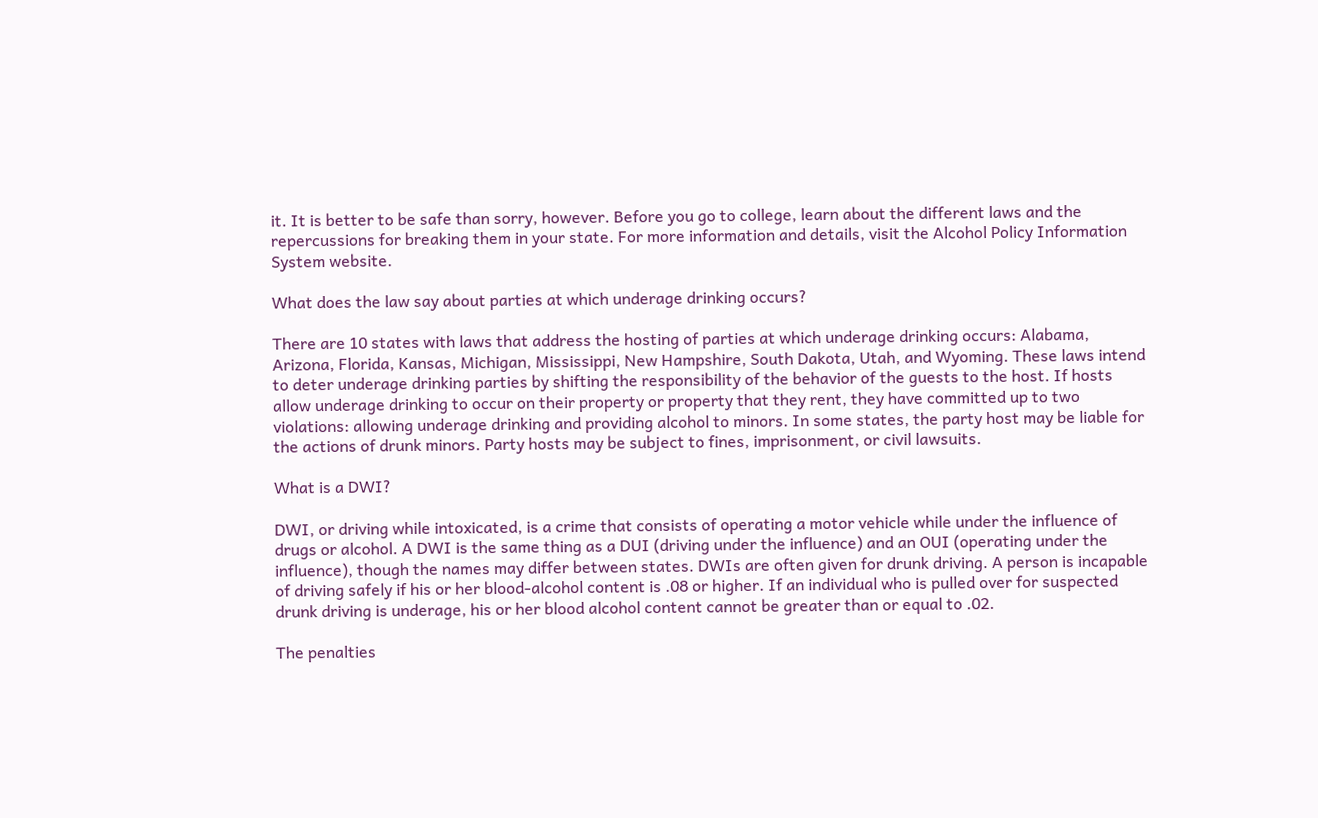it. It is better to be safe than sorry, however. Before you go to college, learn about the different laws and the repercussions for breaking them in your state. For more information and details, visit the Alcohol Policy Information System website.

What does the law say about parties at which underage drinking occurs?

There are 10 states with laws that address the hosting of parties at which underage drinking occurs: Alabama, Arizona, Florida, Kansas, Michigan, Mississippi, New Hampshire, South Dakota, Utah, and Wyoming. These laws intend to deter underage drinking parties by shifting the responsibility of the behavior of the guests to the host. If hosts allow underage drinking to occur on their property or property that they rent, they have committed up to two violations: allowing underage drinking and providing alcohol to minors. In some states, the party host may be liable for the actions of drunk minors. Party hosts may be subject to fines, imprisonment, or civil lawsuits.

What is a DWI?

DWI, or driving while intoxicated, is a crime that consists of operating a motor vehicle while under the influence of drugs or alcohol. A DWI is the same thing as a DUI (driving under the influence) and an OUI (operating under the influence), though the names may differ between states. DWIs are often given for drunk driving. A person is incapable of driving safely if his or her blood-alcohol content is .08 or higher. If an individual who is pulled over for suspected drunk driving is underage, his or her blood alcohol content cannot be greater than or equal to .02.

The penalties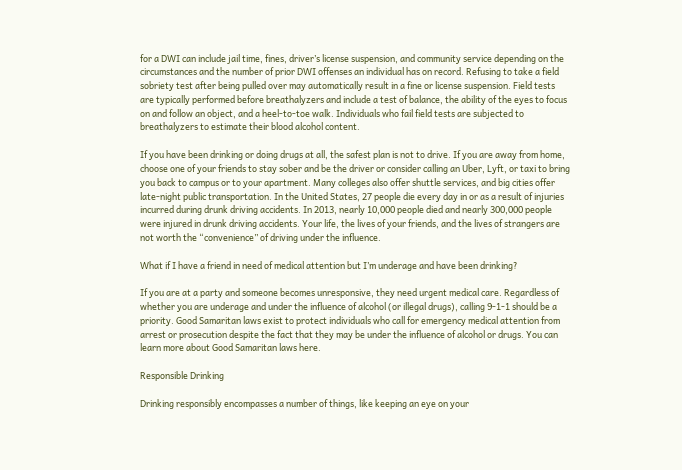for a DWI can include jail time, fines, driver’s license suspension, and community service depending on the circumstances and the number of prior DWI offenses an individual has on record. Refusing to take a field sobriety test after being pulled over may automatically result in a fine or license suspension. Field tests are typically performed before breathalyzers and include a test of balance, the ability of the eyes to focus on and follow an object, and a heel-to-toe walk. Individuals who fail field tests are subjected to breathalyzers to estimate their blood alcohol content.

If you have been drinking or doing drugs at all, the safest plan is not to drive. If you are away from home, choose one of your friends to stay sober and be the driver or consider calling an Uber, Lyft, or taxi to bring you back to campus or to your apartment. Many colleges also offer shuttle services, and big cities offer late-night public transportation. In the United States, 27 people die every day in or as a result of injuries incurred during drunk driving accidents. In 2013, nearly 10,000 people died and nearly 300,000 people were injured in drunk driving accidents. Your life, the lives of your friends, and the lives of strangers are not worth the “convenience” of driving under the influence.

What if I have a friend in need of medical attention but I’m underage and have been drinking?

If you are at a party and someone becomes unresponsive, they need urgent medical care. Regardless of whether you are underage and under the influence of alcohol (or illegal drugs), calling 9-1-1 should be a priority. Good Samaritan laws exist to protect individuals who call for emergency medical attention from arrest or prosecution despite the fact that they may be under the influence of alcohol or drugs. You can learn more about Good Samaritan laws here.

Responsible Drinking

Drinking responsibly encompasses a number of things, like keeping an eye on your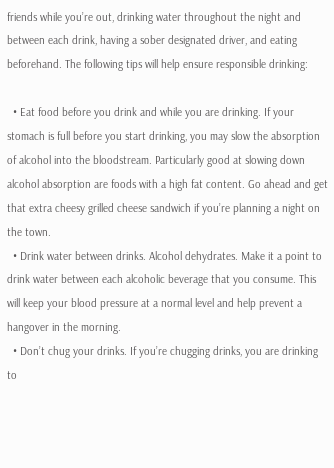friends while you’re out, drinking water throughout the night and between each drink, having a sober designated driver, and eating beforehand. The following tips will help ensure responsible drinking:

  • Eat food before you drink and while you are drinking. If your stomach is full before you start drinking, you may slow the absorption of alcohol into the bloodstream. Particularly good at slowing down alcohol absorption are foods with a high fat content. Go ahead and get that extra cheesy grilled cheese sandwich if you’re planning a night on the town.
  • Drink water between drinks. Alcohol dehydrates. Make it a point to drink water between each alcoholic beverage that you consume. This will keep your blood pressure at a normal level and help prevent a hangover in the morning.
  • Don’t chug your drinks. If you’re chugging drinks, you are drinking to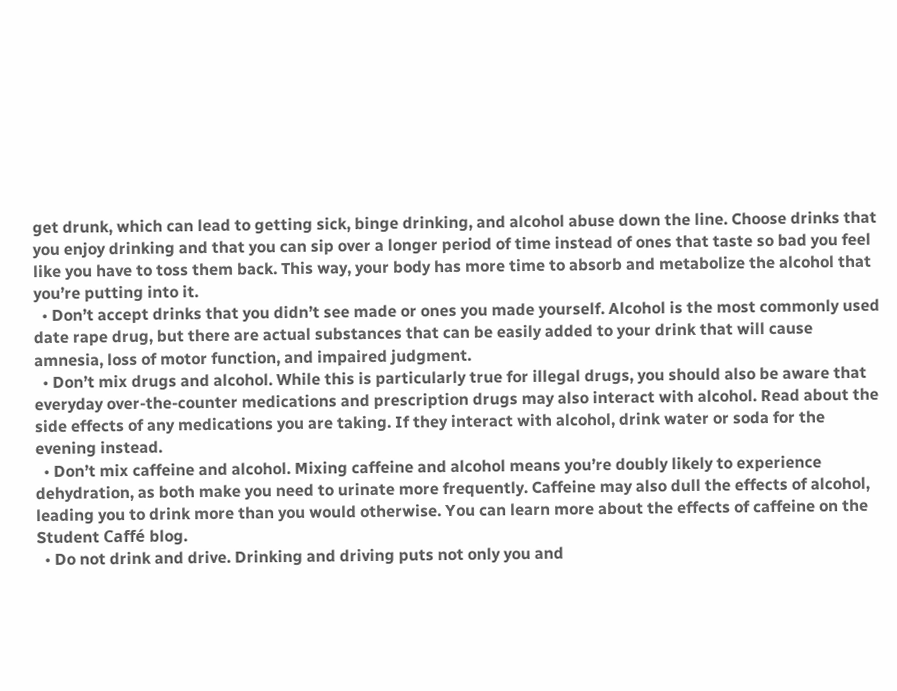get drunk, which can lead to getting sick, binge drinking, and alcohol abuse down the line. Choose drinks that you enjoy drinking and that you can sip over a longer period of time instead of ones that taste so bad you feel like you have to toss them back. This way, your body has more time to absorb and metabolize the alcohol that you’re putting into it.
  • Don’t accept drinks that you didn’t see made or ones you made yourself. Alcohol is the most commonly used date rape drug, but there are actual substances that can be easily added to your drink that will cause amnesia, loss of motor function, and impaired judgment.
  • Don’t mix drugs and alcohol. While this is particularly true for illegal drugs, you should also be aware that everyday over-the-counter medications and prescription drugs may also interact with alcohol. Read about the side effects of any medications you are taking. If they interact with alcohol, drink water or soda for the evening instead.
  • Don’t mix caffeine and alcohol. Mixing caffeine and alcohol means you’re doubly likely to experience dehydration, as both make you need to urinate more frequently. Caffeine may also dull the effects of alcohol, leading you to drink more than you would otherwise. You can learn more about the effects of caffeine on the Student Caffé blog.
  • Do not drink and drive. Drinking and driving puts not only you and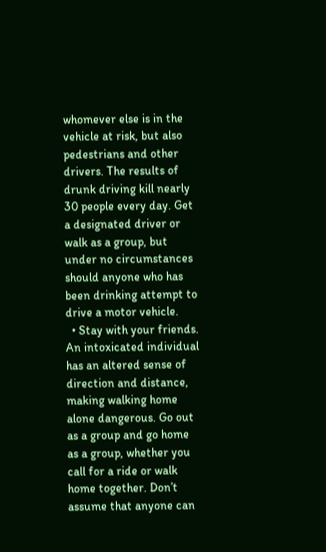whomever else is in the vehicle at risk, but also pedestrians and other drivers. The results of drunk driving kill nearly 30 people every day. Get a designated driver or walk as a group, but under no circumstances should anyone who has been drinking attempt to drive a motor vehicle.
  • Stay with your friends. An intoxicated individual has an altered sense of direction and distance, making walking home alone dangerous. Go out as a group and go home as a group, whether you call for a ride or walk home together. Don’t assume that anyone can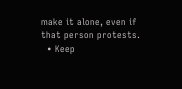make it alone, even if that person protests.
  • Keep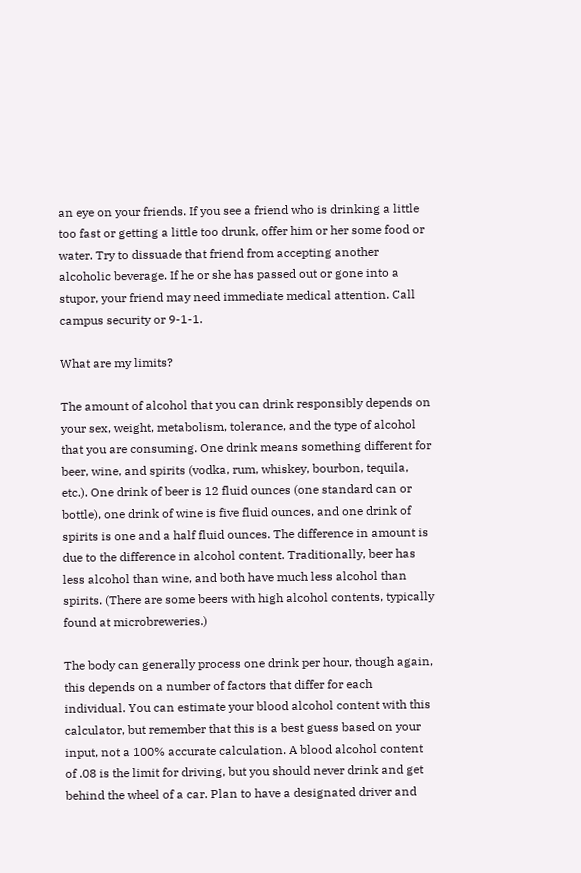an eye on your friends. If you see a friend who is drinking a little too fast or getting a little too drunk, offer him or her some food or water. Try to dissuade that friend from accepting another alcoholic beverage. If he or she has passed out or gone into a stupor, your friend may need immediate medical attention. Call campus security or 9-1-1.

What are my limits?

The amount of alcohol that you can drink responsibly depends on your sex, weight, metabolism, tolerance, and the type of alcohol that you are consuming. One drink means something different for beer, wine, and spirits (vodka, rum, whiskey, bourbon, tequila, etc.). One drink of beer is 12 fluid ounces (one standard can or bottle), one drink of wine is five fluid ounces, and one drink of spirits is one and a half fluid ounces. The difference in amount is due to the difference in alcohol content. Traditionally, beer has less alcohol than wine, and both have much less alcohol than spirits. (There are some beers with high alcohol contents, typically found at microbreweries.)

The body can generally process one drink per hour, though again, this depends on a number of factors that differ for each individual. You can estimate your blood alcohol content with this calculator, but remember that this is a best guess based on your input, not a 100% accurate calculation. A blood alcohol content of .08 is the limit for driving, but you should never drink and get behind the wheel of a car. Plan to have a designated driver and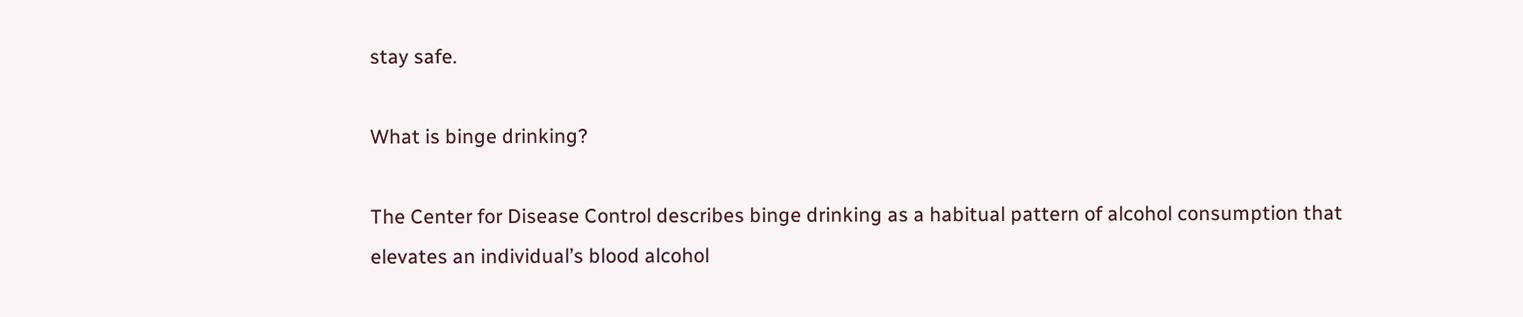stay safe.

What is binge drinking?

The Center for Disease Control describes binge drinking as a habitual pattern of alcohol consumption that elevates an individual’s blood alcohol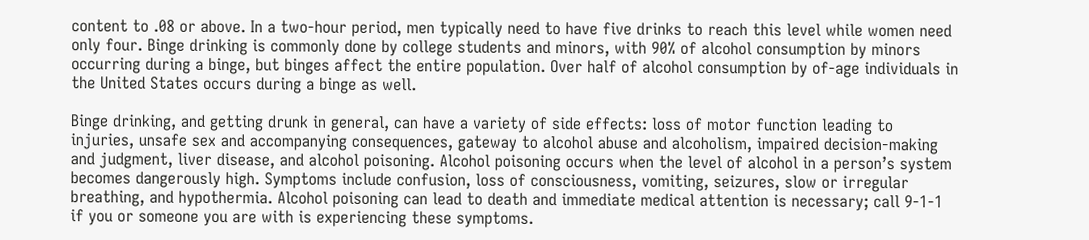content to .08 or above. In a two-hour period, men typically need to have five drinks to reach this level while women need only four. Binge drinking is commonly done by college students and minors, with 90% of alcohol consumption by minors occurring during a binge, but binges affect the entire population. Over half of alcohol consumption by of-age individuals in the United States occurs during a binge as well.

Binge drinking, and getting drunk in general, can have a variety of side effects: loss of motor function leading to injuries, unsafe sex and accompanying consequences, gateway to alcohol abuse and alcoholism, impaired decision-making and judgment, liver disease, and alcohol poisoning. Alcohol poisoning occurs when the level of alcohol in a person’s system becomes dangerously high. Symptoms include confusion, loss of consciousness, vomiting, seizures, slow or irregular breathing, and hypothermia. Alcohol poisoning can lead to death and immediate medical attention is necessary; call 9-1-1 if you or someone you are with is experiencing these symptoms.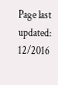Page last updated: 12/2016